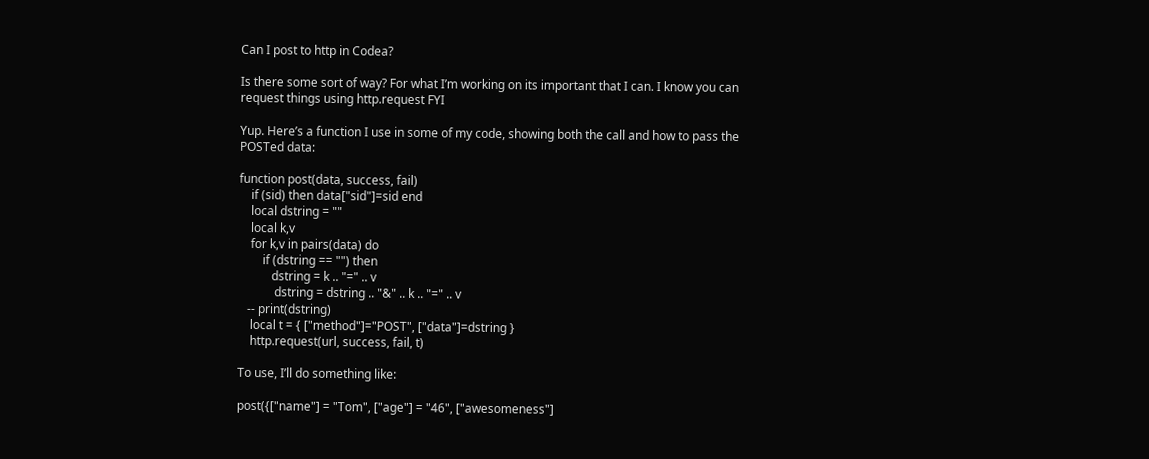Can I post to http in Codea?

Is there some sort of way? For what I’m working on its important that I can. I know you can request things using http.request FYI

Yup. Here’s a function I use in some of my code, showing both the call and how to pass the POSTed data:

function post(data, success, fail)
    if (sid) then data["sid"]=sid end
    local dstring = ""
    local k,v
    for k,v in pairs(data) do
        if (dstring == "") then
           dstring = k .. "=" .. v
            dstring = dstring .. "&" .. k .. "=" .. v
   -- print(dstring)
    local t = { ["method"]="POST", ["data"]=dstring }
    http.request(url, success, fail, t)

To use, I’ll do something like:

post({["name"] = "Tom", ["age"] = "46", ["awesomeness"]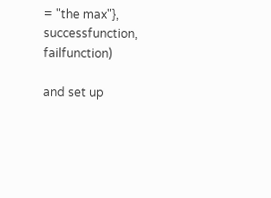= "the max"}, successfunction, failfunction)

and set up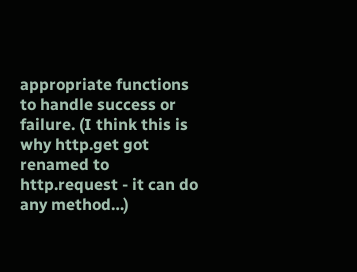appropriate functions to handle success or failure. (I think this is why http.get got renamed to http.request - it can do any method…)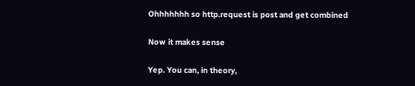Ohhhhhhh so http.request is post and get combined

Now it makes sense

Yep. You can, in theory,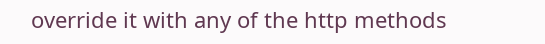override it with any of the http methods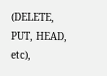(DELETE, PUT, HEAD, etc),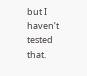but I haven’t tested that.